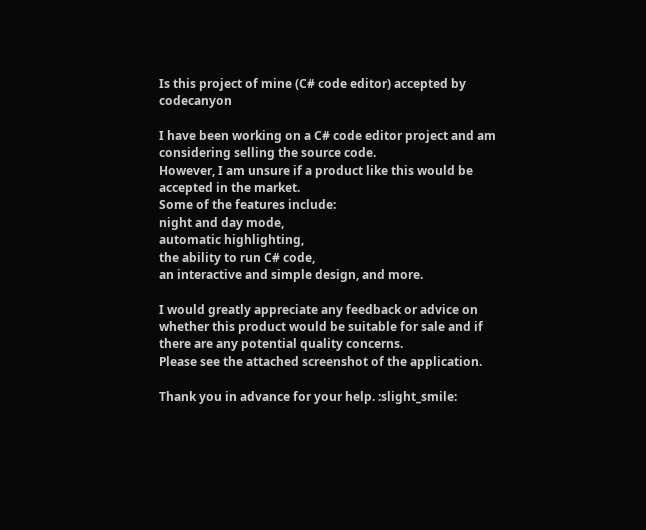Is this project of mine (C# code editor) accepted by codecanyon

I have been working on a C# code editor project and am considering selling the source code.
However, I am unsure if a product like this would be accepted in the market.
Some of the features include:
night and day mode,
automatic highlighting,
the ability to run C# code,
an interactive and simple design, and more.

I would greatly appreciate any feedback or advice on whether this product would be suitable for sale and if there are any potential quality concerns.
Please see the attached screenshot of the application.

Thank you in advance for your help. :slight_smile: